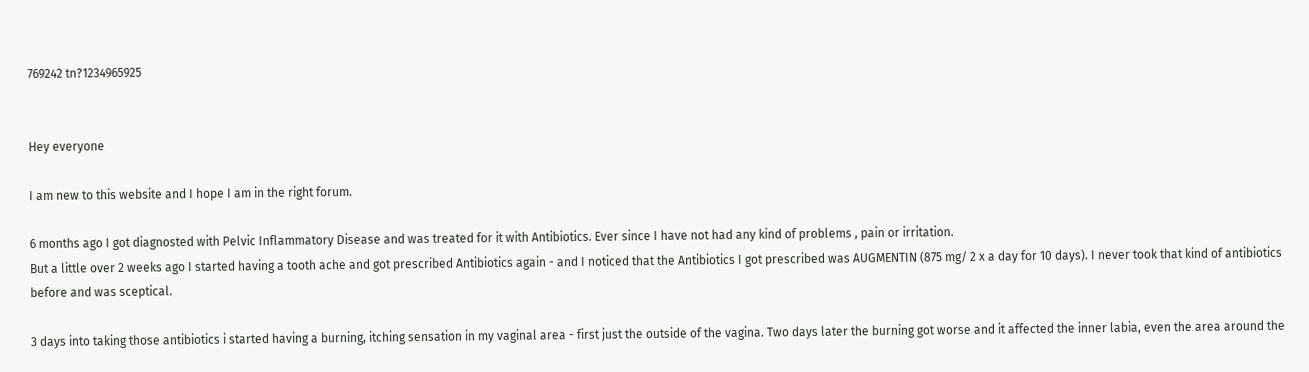769242 tn?1234965925


Hey everyone

I am new to this website and I hope I am in the right forum.

6 months ago I got diagnosted with Pelvic Inflammatory Disease and was treated for it with Antibiotics. Ever since I have not had any kind of problems , pain or irritation.
But a little over 2 weeks ago I started having a tooth ache and got prescribed Antibiotics again - and I noticed that the Antibiotics I got prescribed was AUGMENTIN (875 mg/ 2 x a day for 10 days). I never took that kind of antibiotics before and was sceptical.

3 days into taking those antibiotics i started having a burning, itching sensation in my vaginal area - first just the outside of the vagina. Two days later the burning got worse and it affected the inner labia, even the area around the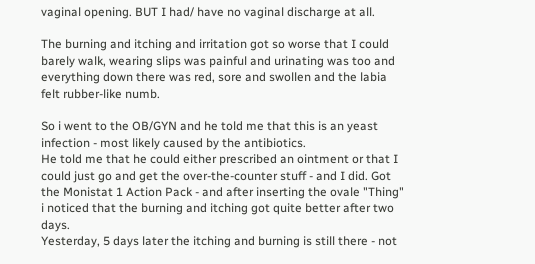vaginal opening. BUT I had/ have no vaginal discharge at all.

The burning and itching and irritation got so worse that I could barely walk, wearing slips was painful and urinating was too and everything down there was red, sore and swollen and the labia felt rubber-like numb.

So i went to the OB/GYN and he told me that this is an yeast infection - most likely caused by the antibiotics.
He told me that he could either prescribed an ointment or that I could just go and get the over-the-counter stuff - and I did. Got the Monistat 1 Action Pack - and after inserting the ovale "Thing" i noticed that the burning and itching got quite better after two days.
Yesterday, 5 days later the itching and burning is still there - not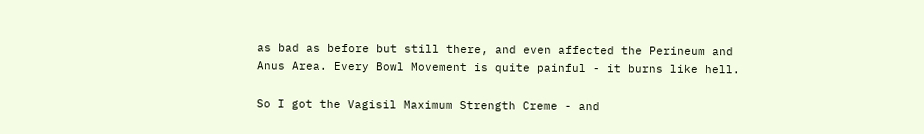as bad as before but still there, and even affected the Perineum and Anus Area. Every Bowl Movement is quite painful - it burns like hell.

So I got the Vagisil Maximum Strength Creme - and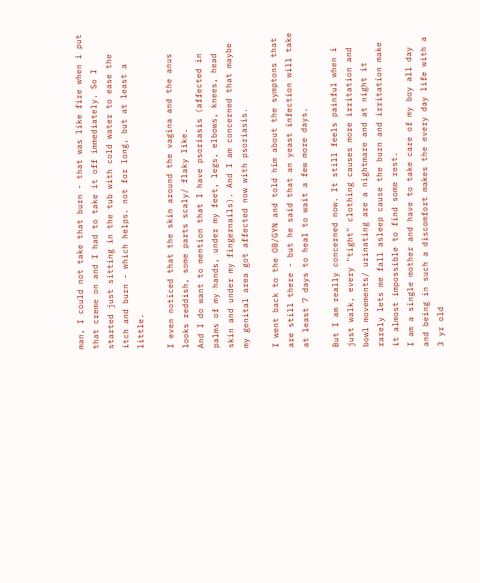man, I could not take that burn - that was like fire when i put that creme on and I had to take it off immediately. So I started just sitting in the tub with cold water to ease the itch and burn - which helps. not for long, but at least a little.

I even noticed that the skin around the vagina and the anus looks reddish, some parts scaly/ flaky like.
And I do want to mention that I have psoriasis (affected in palms of my hands, under my feet, legs, elbows, knees, head skin and under my fingernails). And I am concerned that maybe my genital area got affected now with psoriasis.

I went back to the OB/GYN and told him about the symptons that are still there - but he said that an yeast infection will take at least 7 days to heal to wait a few more days.

But I am really concerned now. It still feels painful when i just walk, every "tight" clothing causes more irritation and bowl movements/ urinating are a nightmare and at night it rarely lets me fall asleep cause the burn and irritation make it almost impossible to find some rest.
I am a single mother and have to take care of my boy all day and being in such a discomfort makes the every day life with a 3 yr old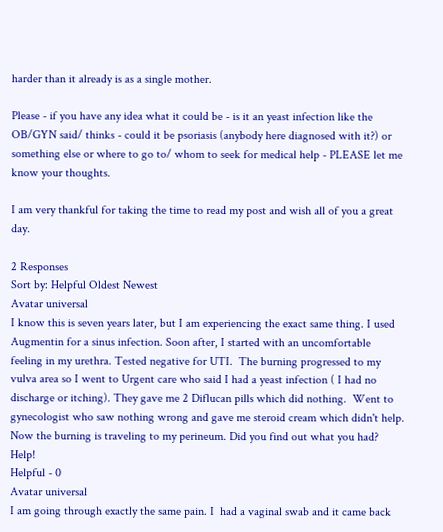harder than it already is as a single mother.

Please - if you have any idea what it could be - is it an yeast infection like the OB/GYN said/ thinks - could it be psoriasis (anybody here diagnosed with it?) or something else or where to go to/ whom to seek for medical help - PLEASE let me know your thoughts.

I am very thankful for taking the time to read my post and wish all of you a great day.

2 Responses
Sort by: Helpful Oldest Newest
Avatar universal
I know this is seven years later, but I am experiencing the exact same thing. I used Augmentin for a sinus infection. Soon after, I started with an uncomfortable feeling in my urethra. Tested negative for UTI.  The burning progressed to my vulva area so I went to Urgent care who said I had a yeast infection ( I had no discharge or itching). They gave me 2 Diflucan pills which did nothing.  Went to gynecologist who saw nothing wrong and gave me steroid cream which didn't help.  Now the burning is traveling to my perineum. Did you find out what you had?  Help!
Helpful - 0
Avatar universal
I am going through exactly the same pain. I  had a vaginal swab and it came back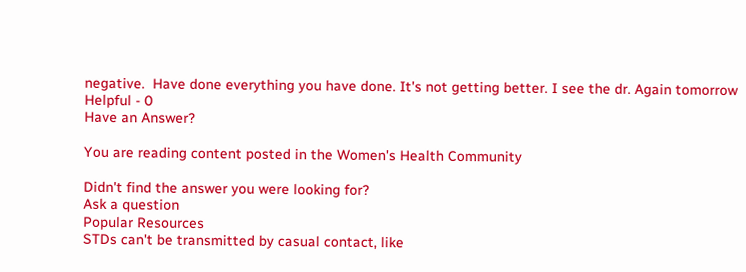negative.  Have done everything you have done. It's not getting better. I see the dr. Again tomorrow
Helpful - 0
Have an Answer?

You are reading content posted in the Women's Health Community

Didn't find the answer you were looking for?
Ask a question
Popular Resources
STDs can't be transmitted by casual contact, like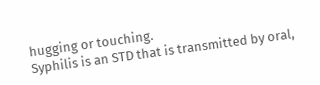hugging or touching.
Syphilis is an STD that is transmitted by oral,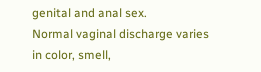genital and anal sex.
Normal vaginal discharge varies in color, smell,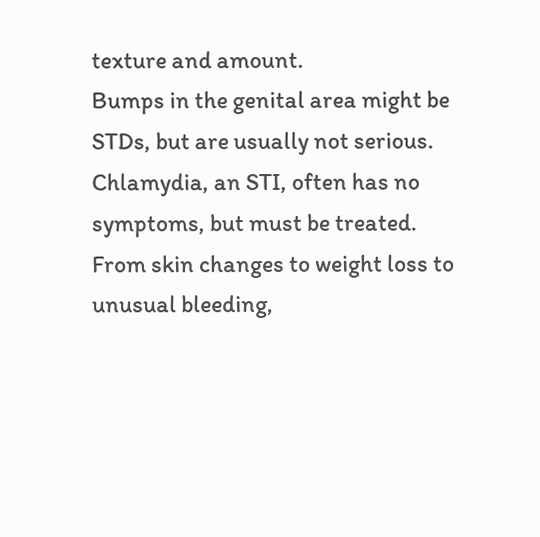texture and amount.
Bumps in the genital area might be STDs, but are usually not serious.
Chlamydia, an STI, often has no symptoms, but must be treated.
From skin changes to weight loss to unusual bleeding,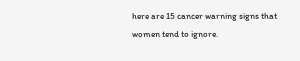here are 15 cancer warning signs that women tend to ignore.